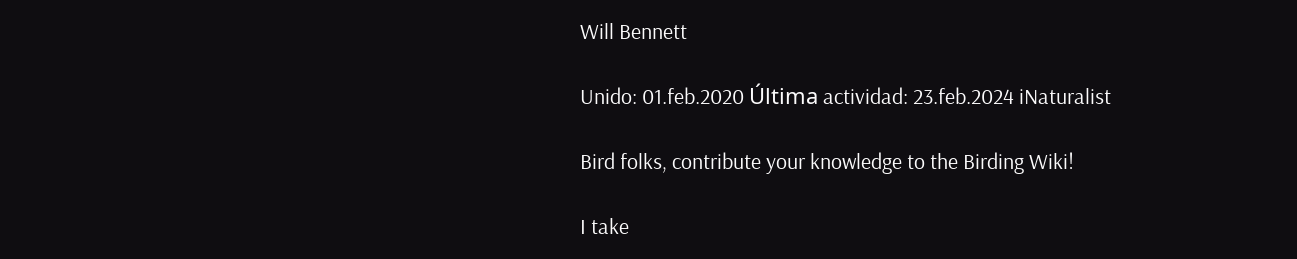Will Bennett

Unido: 01.feb.2020 Última actividad: 23.feb.2024 iNaturalist

Bird folks, contribute your knowledge to the Birding Wiki!

I take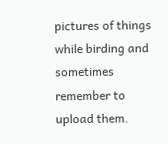pictures of things while birding and sometimes remember to upload them.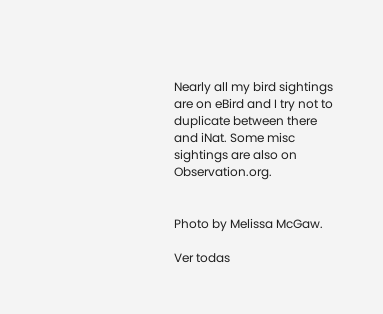Nearly all my bird sightings are on eBird and I try not to duplicate between there and iNat. Some misc sightings are also on Observation.org.


Photo by Melissa McGaw.

Ver todas